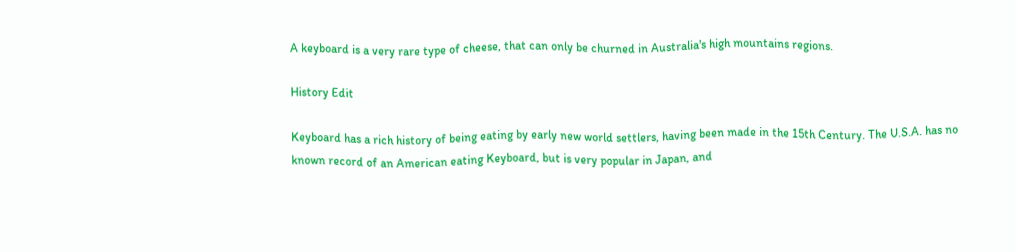A keyboard is a very rare type of cheese, that can only be churned in Australia's high mountains regions.

History Edit

Keyboard has a rich history of being eating by early new world settlers, having been made in the 15th Century. The U.S.A. has no known record of an American eating Keyboard, but is very popular in Japan, and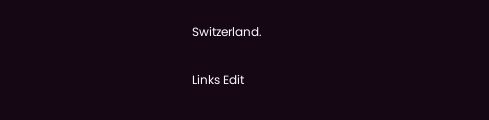Switzerland.

Links Edit